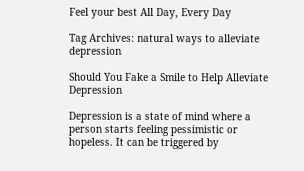Feel your best All Day, Every Day

Tag Archives: natural ways to alleviate depression

Should You Fake a Smile to Help Alleviate Depression

Depression is a state of mind where a person starts feeling pessimistic or hopeless. It can be triggered by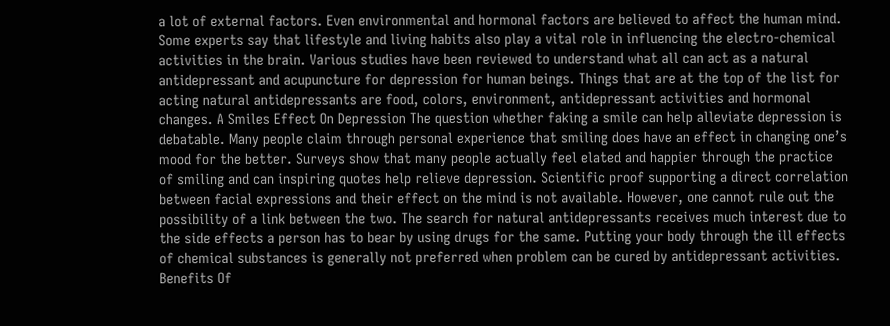a lot of external factors. Even environmental and hormonal factors are believed to affect the human mind.  Some experts say that lifestyle and living habits also play a vital role in influencing the electro-chemical activities in the brain. Various studies have been reviewed to understand what all can act as a natural antidepressant and acupuncture for depression for human beings. Things that are at the top of the list for acting natural antidepressants are food, colors, environment, antidepressant activities and hormonal changes. A Smiles Effect On Depression The question whether faking a smile can help alleviate depression is debatable. Many people claim through personal experience that smiling does have an effect in changing one’s mood for the better. Surveys show that many people actually feel elated and happier through the practice of smiling and can inspiring quotes help relieve depression. Scientific proof supporting a direct correlation between facial expressions and their effect on the mind is not available. However, one cannot rule out the possibility of a link between the two. The search for natural antidepressants receives much interest due to the side effects a person has to bear by using drugs for the same. Putting your body through the ill effects of chemical substances is generally not preferred when problem can be cured by antidepressant activities. Benefits Of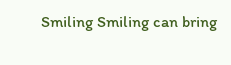Smiling Smiling can bring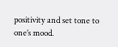positivity and set tone to one’s mood.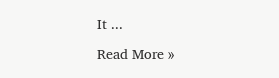It ...

Read More »